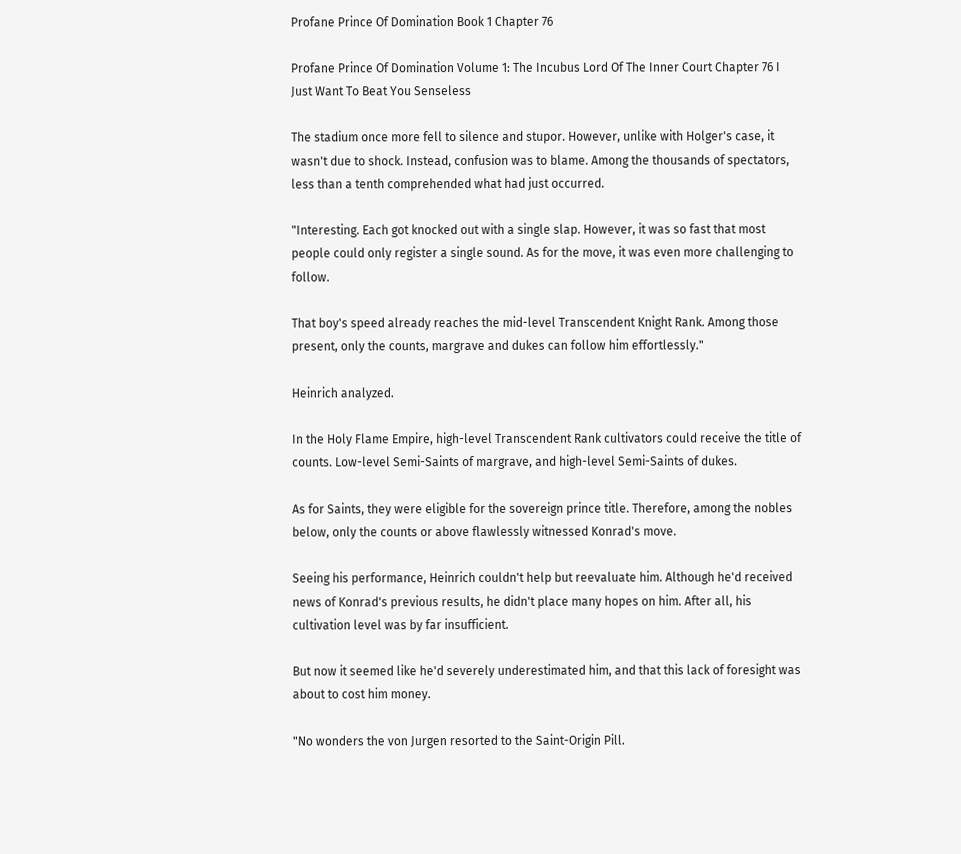Profane Prince Of Domination Book 1 Chapter 76

Profane Prince Of Domination Volume 1: The Incubus Lord Of The Inner Court Chapter 76 I Just Want To Beat You Senseless

The stadium once more fell to silence and stupor. However, unlike with Holger's case, it wasn't due to shock. Instead, confusion was to blame. Among the thousands of spectators, less than a tenth comprehended what had just occurred.

"Interesting. Each got knocked out with a single slap. However, it was so fast that most people could only register a single sound. As for the move, it was even more challenging to follow.

That boy's speed already reaches the mid-level Transcendent Knight Rank. Among those present, only the counts, margrave and dukes can follow him effortlessly."

Heinrich analyzed.

In the Holy Flame Empire, high-level Transcendent Rank cultivators could receive the title of counts. Low-level Semi-Saints of margrave, and high-level Semi-Saints of dukes.

As for Saints, they were eligible for the sovereign prince title. Therefore, among the nobles below, only the counts or above flawlessly witnessed Konrad's move.

Seeing his performance, Heinrich couldn't help but reevaluate him. Although he'd received news of Konrad's previous results, he didn't place many hopes on him. After all, his cultivation level was by far insufficient.

But now it seemed like he'd severely underestimated him, and that this lack of foresight was about to cost him money.

"No wonders the von Jurgen resorted to the Saint-Origin Pill.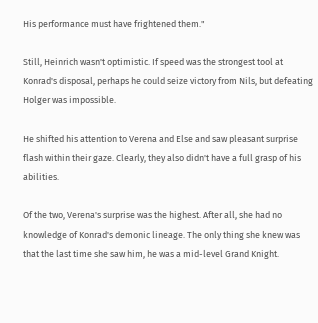His performance must have frightened them."

Still, Heinrich wasn't optimistic. If speed was the strongest tool at Konrad's disposal, perhaps he could seize victory from Nils, but defeating Holger was impossible.

He shifted his attention to Verena and Else and saw pleasant surprise flash within their gaze. Clearly, they also didn't have a full grasp of his abilities.

Of the two, Verena's surprise was the highest. After all, she had no knowledge of Konrad's demonic lineage. The only thing she knew was that the last time she saw him, he was a mid-level Grand Knight.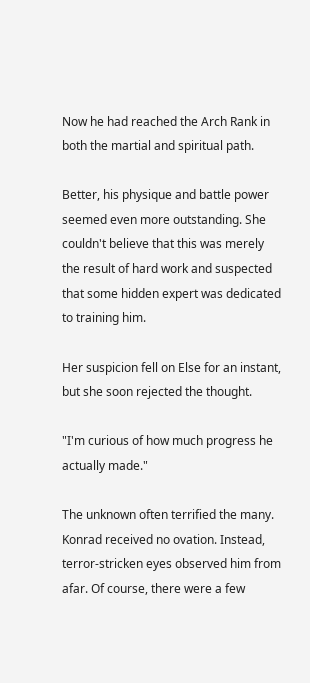Now he had reached the Arch Rank in both the martial and spiritual path.

Better, his physique and battle power seemed even more outstanding. She couldn't believe that this was merely the result of hard work and suspected that some hidden expert was dedicated to training him.

Her suspicion fell on Else for an instant, but she soon rejected the thought.

"I'm curious of how much progress he actually made."

The unknown often terrified the many. Konrad received no ovation. Instead, terror-stricken eyes observed him from afar. Of course, there were a few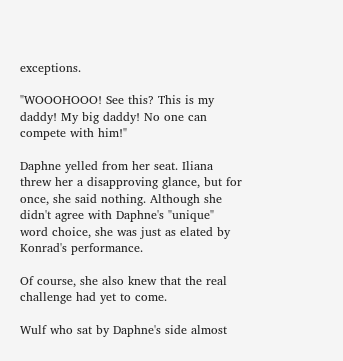exceptions.

"WOOOHOOO! See this? This is my daddy! My big daddy! No one can compete with him!"

Daphne yelled from her seat. Iliana threw her a disapproving glance, but for once, she said nothing. Although she didn't agree with Daphne's "unique" word choice, she was just as elated by Konrad's performance.

Of course, she also knew that the real challenge had yet to come.

Wulf who sat by Daphne's side almost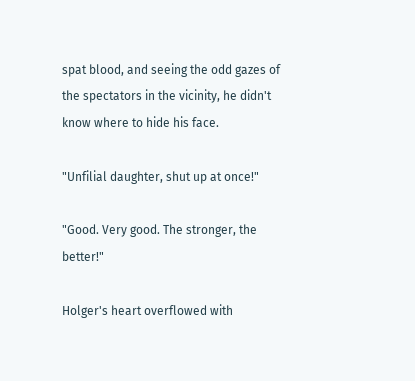spat blood, and seeing the odd gazes of the spectators in the vicinity, he didn't know where to hide his face.

"Unfilial daughter, shut up at once!"

"Good. Very good. The stronger, the better!"

Holger's heart overflowed with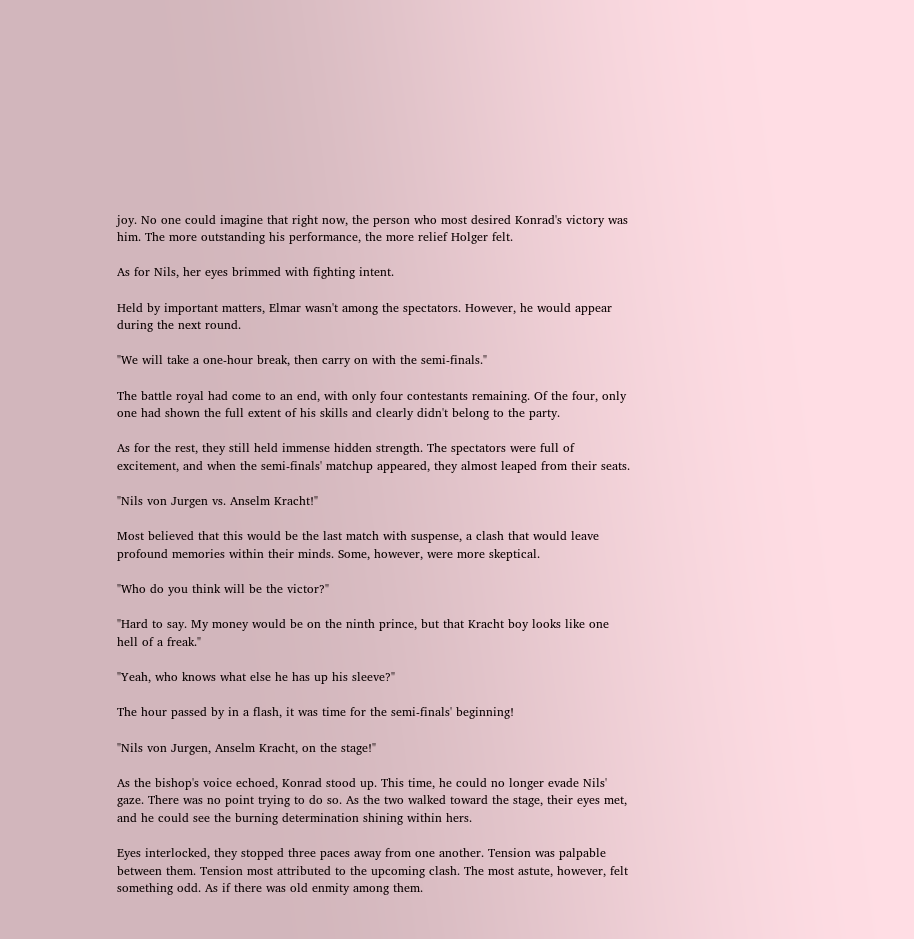joy. No one could imagine that right now, the person who most desired Konrad's victory was him. The more outstanding his performance, the more relief Holger felt.

As for Nils, her eyes brimmed with fighting intent.

Held by important matters, Elmar wasn't among the spectators. However, he would appear during the next round.

"We will take a one-hour break, then carry on with the semi-finals."

The battle royal had come to an end, with only four contestants remaining. Of the four, only one had shown the full extent of his skills and clearly didn't belong to the party.

As for the rest, they still held immense hidden strength. The spectators were full of excitement, and when the semi-finals' matchup appeared, they almost leaped from their seats.

"Nils von Jurgen vs. Anselm Kracht!"

Most believed that this would be the last match with suspense, a clash that would leave profound memories within their minds. Some, however, were more skeptical.

"Who do you think will be the victor?"

"Hard to say. My money would be on the ninth prince, but that Kracht boy looks like one hell of a freak."

"Yeah, who knows what else he has up his sleeve?"

The hour passed by in a flash, it was time for the semi-finals' beginning!

"Nils von Jurgen, Anselm Kracht, on the stage!"

As the bishop's voice echoed, Konrad stood up. This time, he could no longer evade Nils' gaze. There was no point trying to do so. As the two walked toward the stage, their eyes met, and he could see the burning determination shining within hers.

Eyes interlocked, they stopped three paces away from one another. Tension was palpable between them. Tension most attributed to the upcoming clash. The most astute, however, felt something odd. As if there was old enmity among them.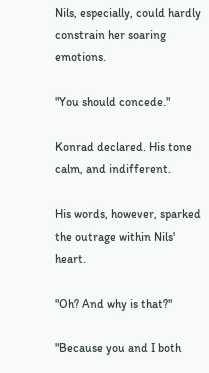Nils, especially, could hardly constrain her soaring emotions.

"You should concede."

Konrad declared. His tone calm, and indifferent.

His words, however, sparked the outrage within Nils' heart.

"Oh? And why is that?"

"Because you and I both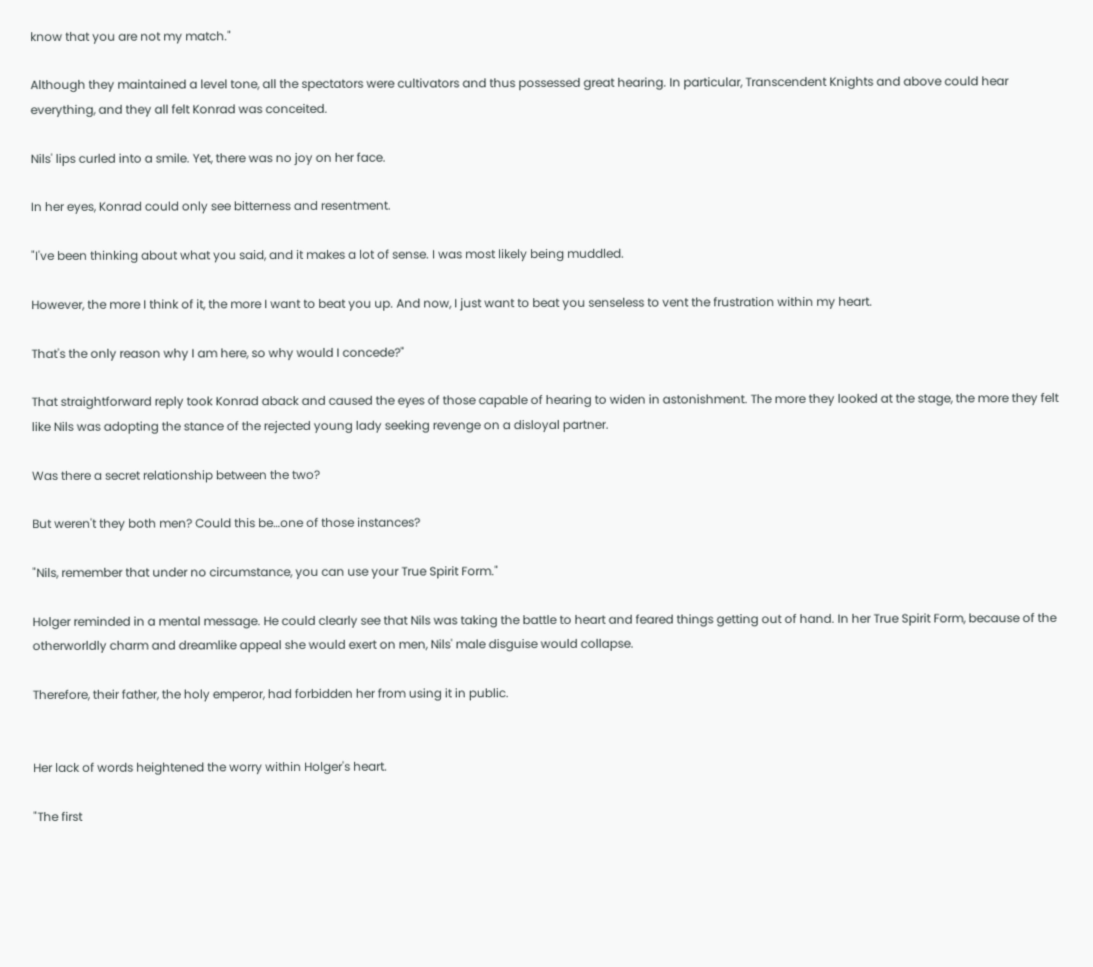know that you are not my match."

Although they maintained a level tone, all the spectators were cultivators and thus possessed great hearing. In particular, Transcendent Knights and above could hear everything, and they all felt Konrad was conceited.

Nils' lips curled into a smile. Yet, there was no joy on her face.

In her eyes, Konrad could only see bitterness and resentment.

"I've been thinking about what you said, and it makes a lot of sense. I was most likely being muddled.

However, the more I think of it, the more I want to beat you up. And now, I just want to beat you senseless to vent the frustration within my heart.

That's the only reason why I am here, so why would I concede?"

That straightforward reply took Konrad aback and caused the eyes of those capable of hearing to widen in astonishment. The more they looked at the stage, the more they felt like Nils was adopting the stance of the rejected young lady seeking revenge on a disloyal partner.

Was there a secret relationship between the two?

But weren't they both men? Could this be…one of those instances?

"Nils, remember that under no circumstance, you can use your True Spirit Form."

Holger reminded in a mental message. He could clearly see that Nils was taking the battle to heart and feared things getting out of hand. In her True Spirit Form, because of the otherworldly charm and dreamlike appeal she would exert on men, Nils' male disguise would collapse.

Therefore, their father, the holy emperor, had forbidden her from using it in public.


Her lack of words heightened the worry within Holger's heart.

"The first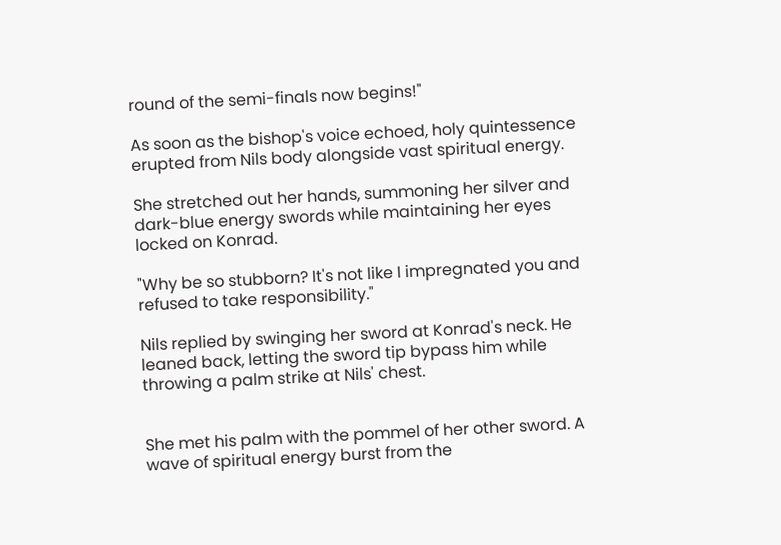round of the semi-finals now begins!"

As soon as the bishop's voice echoed, holy quintessence erupted from Nils body alongside vast spiritual energy.

She stretched out her hands, summoning her silver and dark-blue energy swords while maintaining her eyes locked on Konrad.

"Why be so stubborn? It's not like I impregnated you and refused to take responsibility."

Nils replied by swinging her sword at Konrad's neck. He leaned back, letting the sword tip bypass him while throwing a palm strike at Nils' chest.


She met his palm with the pommel of her other sword. A wave of spiritual energy burst from the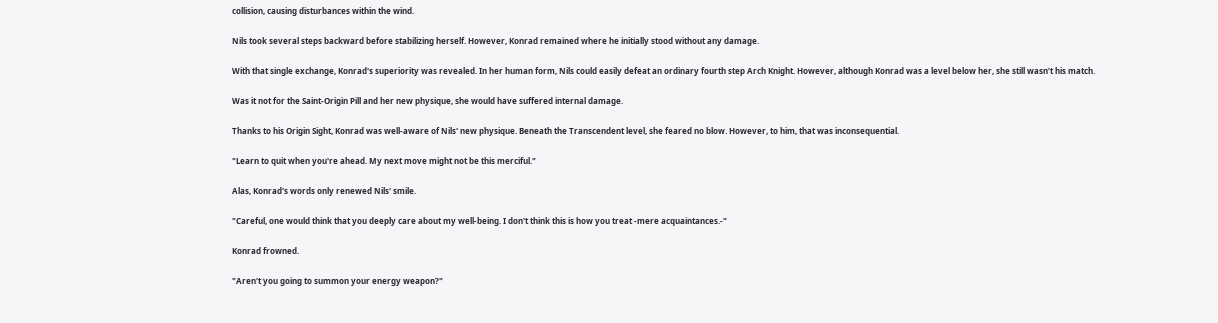collision, causing disturbances within the wind.

Nils took several steps backward before stabilizing herself. However, Konrad remained where he initially stood without any damage.

With that single exchange, Konrad's superiority was revealed. In her human form, Nils could easily defeat an ordinary fourth step Arch Knight. However, although Konrad was a level below her, she still wasn't his match.

Was it not for the Saint-Origin Pill and her new physique, she would have suffered internal damage.

Thanks to his Origin Sight, Konrad was well-aware of Nils' new physique. Beneath the Transcendent level, she feared no blow. However, to him, that was inconsequential.

"Learn to quit when you're ahead. My next move might not be this merciful."

Alas, Konrad's words only renewed Nils' smile.

"Careful, one would think that you deeply care about my well-being. I don't think this is how you treat -mere acquaintances.-"

Konrad frowned.

"Aren't you going to summon your energy weapon?"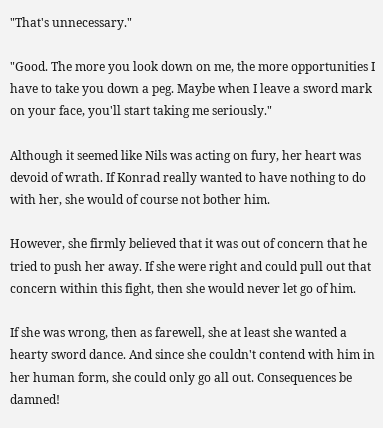"That's unnecessary."

"Good. The more you look down on me, the more opportunities I have to take you down a peg. Maybe when I leave a sword mark on your face, you'll start taking me seriously."

Although it seemed like Nils was acting on fury, her heart was devoid of wrath. If Konrad really wanted to have nothing to do with her, she would of course not bother him.

However, she firmly believed that it was out of concern that he tried to push her away. If she were right and could pull out that concern within this fight, then she would never let go of him.

If she was wrong, then as farewell, she at least she wanted a hearty sword dance. And since she couldn't contend with him in her human form, she could only go all out. Consequences be damned!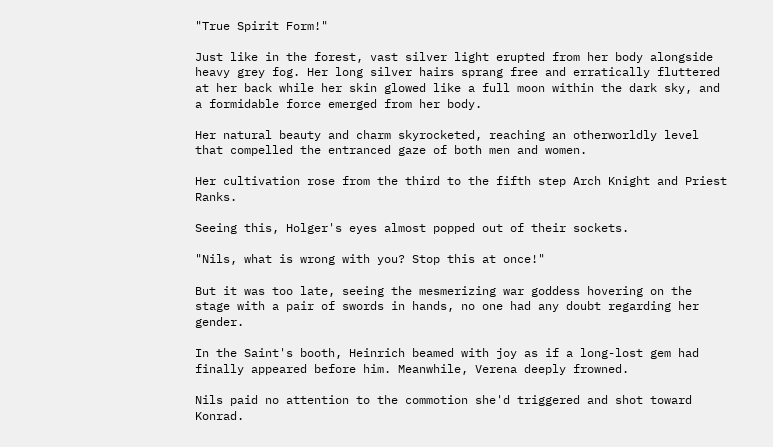"True Spirit Form!"

Just like in the forest, vast silver light erupted from her body alongside heavy grey fog. Her long silver hairs sprang free and erratically fluttered at her back while her skin glowed like a full moon within the dark sky, and a formidable force emerged from her body.

Her natural beauty and charm skyrocketed, reaching an otherworldly level that compelled the entranced gaze of both men and women.

Her cultivation rose from the third to the fifth step Arch Knight and Priest Ranks.

Seeing this, Holger's eyes almost popped out of their sockets.

"Nils, what is wrong with you? Stop this at once!"

But it was too late, seeing the mesmerizing war goddess hovering on the stage with a pair of swords in hands, no one had any doubt regarding her gender.

In the Saint's booth, Heinrich beamed with joy as if a long-lost gem had finally appeared before him. Meanwhile, Verena deeply frowned.

Nils paid no attention to the commotion she'd triggered and shot toward Konrad.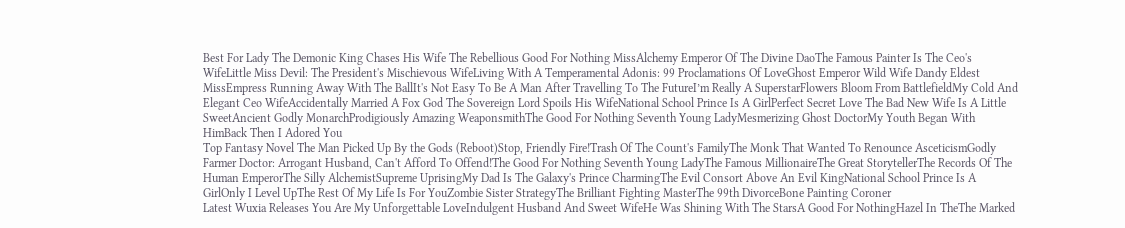Best For Lady The Demonic King Chases His Wife The Rebellious Good For Nothing MissAlchemy Emperor Of The Divine DaoThe Famous Painter Is The Ceo's WifeLittle Miss Devil: The President's Mischievous WifeLiving With A Temperamental Adonis: 99 Proclamations Of LoveGhost Emperor Wild Wife Dandy Eldest MissEmpress Running Away With The BallIt's Not Easy To Be A Man After Travelling To The FutureI’m Really A SuperstarFlowers Bloom From BattlefieldMy Cold And Elegant Ceo WifeAccidentally Married A Fox God The Sovereign Lord Spoils His WifeNational School Prince Is A GirlPerfect Secret Love The Bad New Wife Is A Little SweetAncient Godly MonarchProdigiously Amazing WeaponsmithThe Good For Nothing Seventh Young LadyMesmerizing Ghost DoctorMy Youth Began With HimBack Then I Adored You
Top Fantasy Novel The Man Picked Up By the Gods (Reboot)Stop, Friendly Fire!Trash Of The Count's FamilyThe Monk That Wanted To Renounce AsceticismGodly Farmer Doctor: Arrogant Husband, Can't Afford To Offend!The Good For Nothing Seventh Young LadyThe Famous MillionaireThe Great StorytellerThe Records Of The Human EmperorThe Silly AlchemistSupreme UprisingMy Dad Is The Galaxy's Prince CharmingThe Evil Consort Above An Evil KingNational School Prince Is A GirlOnly I Level UpThe Rest Of My Life Is For YouZombie Sister StrategyThe Brilliant Fighting MasterThe 99th DivorceBone Painting Coroner
Latest Wuxia Releases You Are My Unforgettable LoveIndulgent Husband And Sweet WifeHe Was Shining With The StarsA Good For NothingHazel In TheThe Marked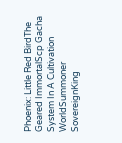Phoenix: Little Red BirdThe Geared ImmortalScp Gacha System In A Cultivation WorldSummoner SovereignKing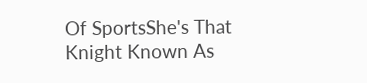Of SportsShe's That Knight Known As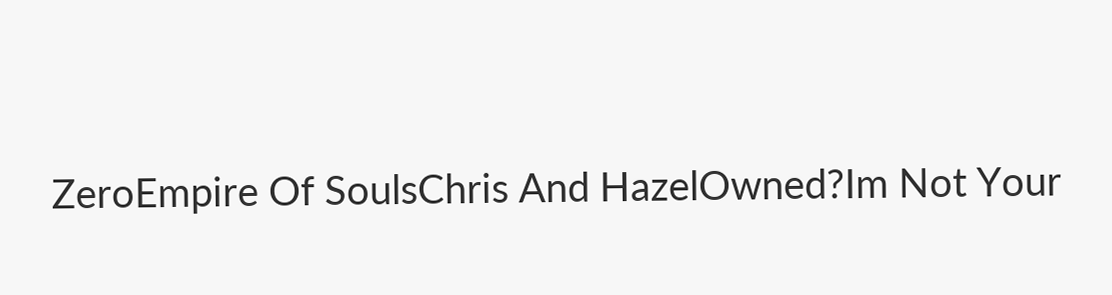ZeroEmpire Of SoulsChris And HazelOwned?Im Not Your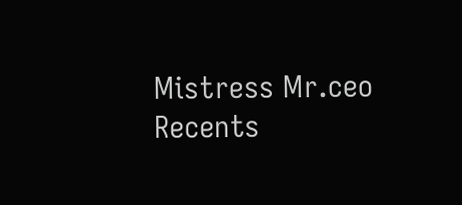Mistress Mr.ceo
Recents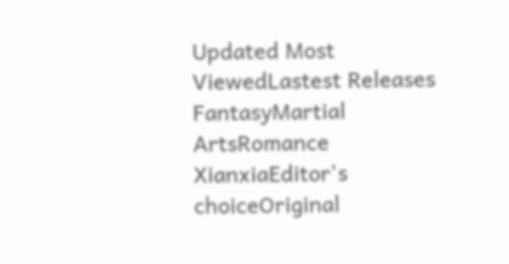Updated Most ViewedLastest Releases
FantasyMartial ArtsRomance
XianxiaEditor's choiceOriginal